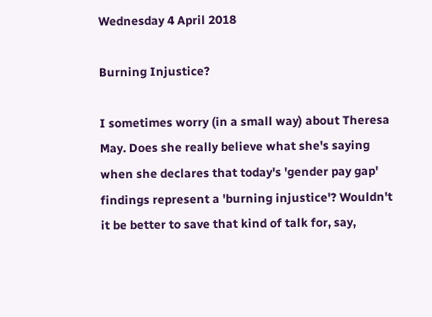Wednesday 4 April 2018

Burning Injustice?

I sometimes worry (in a small way) about Theresa May. Does she really believe what she's saying when she declares that today's 'gender pay gap' findings represent a 'burning injustice'? Wouldn't it be better to save that kind of talk for, say,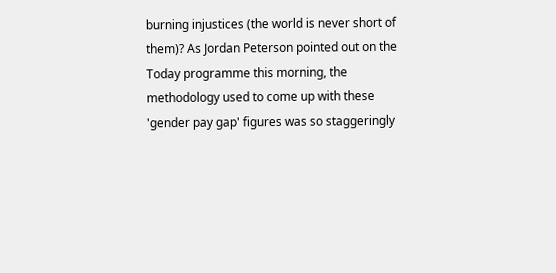burning injustices (the world is never short of them)? As Jordan Peterson pointed out on the Today programme this morning, the methodology used to come up with these 'gender pay gap' figures was so staggeringly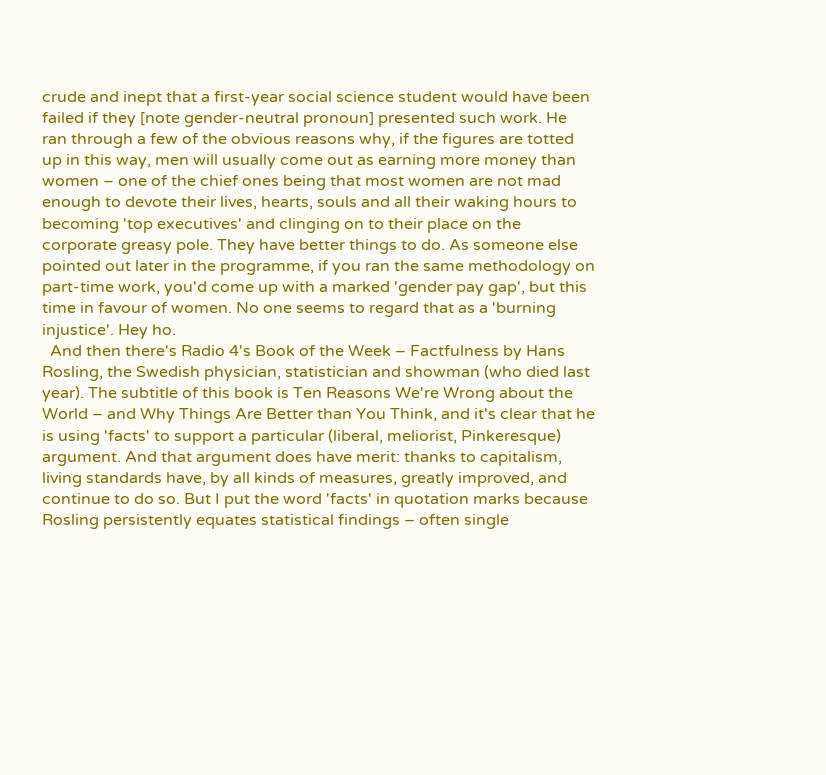crude and inept that a first-year social science student would have been failed if they [note gender-neutral pronoun] presented such work. He ran through a few of the obvious reasons why, if the figures are totted up in this way, men will usually come out as earning more money than women – one of the chief ones being that most women are not mad enough to devote their lives, hearts, souls and all their waking hours to becoming 'top executives' and clinging on to their place on the corporate greasy pole. They have better things to do. As someone else pointed out later in the programme, if you ran the same methodology on part-time work, you'd come up with a marked 'gender pay gap', but this time in favour of women. No one seems to regard that as a 'burning injustice'. Hey ho.
  And then there's Radio 4's Book of the Week – Factfulness by Hans Rosling, the Swedish physician, statistician and showman (who died last year). The subtitle of this book is Ten Reasons We're Wrong about the World – and Why Things Are Better than You Think, and it's clear that he is using 'facts' to support a particular (liberal, meliorist, Pinkeresque) argument. And that argument does have merit: thanks to capitalism, living standards have, by all kinds of measures, greatly improved, and continue to do so. But I put the word 'facts' in quotation marks because Rosling persistently equates statistical findings – often single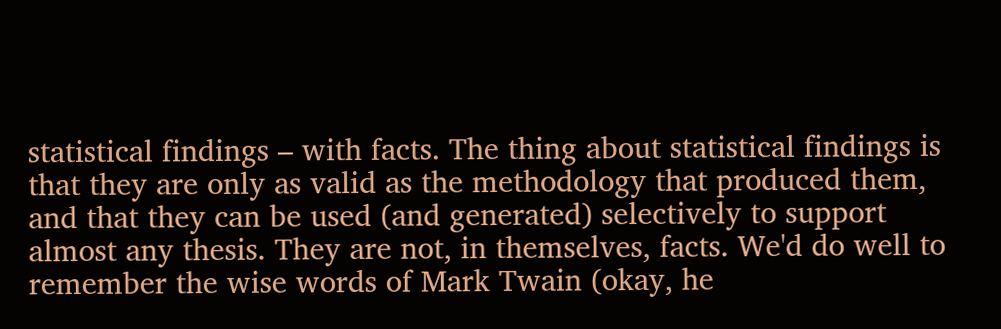statistical findings – with facts. The thing about statistical findings is that they are only as valid as the methodology that produced them, and that they can be used (and generated) selectively to support almost any thesis. They are not, in themselves, facts. We'd do well to remember the wise words of Mark Twain (okay, he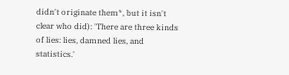didn't originate them*, but it isn't clear who did): 'There are three kinds of lies: lies, damned lies, and statistics.'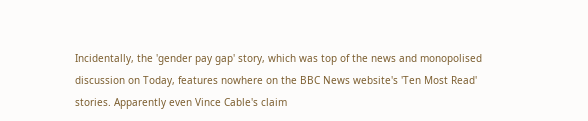Incidentally, the 'gender pay gap' story, which was top of the news and monopolised discussion on Today, features nowhere on the BBC News website's 'Ten Most Read' stories. Apparently even Vince Cable's claim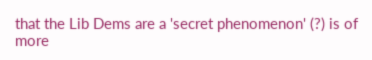that the Lib Dems are a 'secret phenomenon' (?) is of more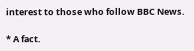interest to those who follow BBC News.

* A fact.